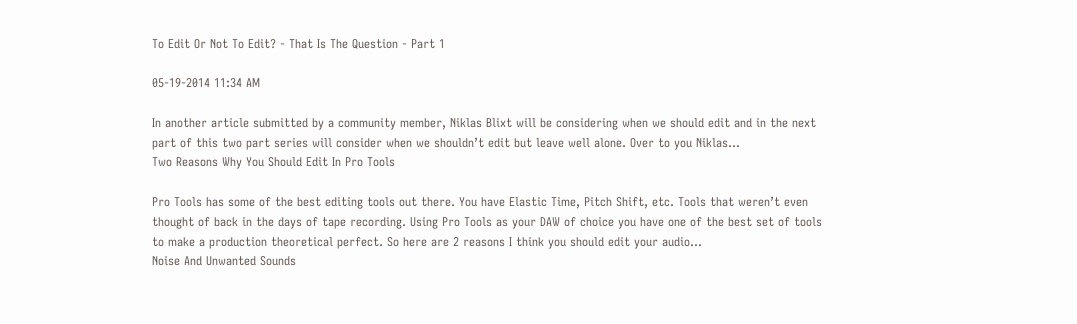To Edit Or Not To Edit? - That Is The Question - Part 1

05-19-2014 11:34 AM

In another article submitted by a community member, Niklas Blixt will be considering when we should edit and in the next part of this two part series will consider when we shouldn’t edit but leave well alone. Over to you Niklas…
Two Reasons Why You Should Edit In Pro Tools

Pro Tools has some of the best editing tools out there. You have Elastic Time, Pitch Shift, etc. Tools that weren’t even thought of back in the days of tape recording. Using Pro Tools as your DAW of choice you have one of the best set of tools to make a production theoretical perfect. So here are 2 reasons I think you should edit your audio…
Noise And Unwanted Sounds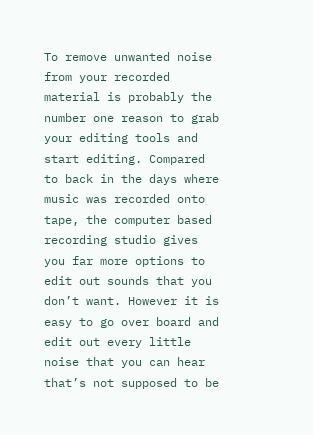To remove unwanted noise from your recorded material is probably the number one reason to grab your editing tools and start editing. Compared to back in the days where music was recorded onto tape, the computer based recording studio gives you far more options to edit out sounds that you don’t want. However it is easy to go over board and edit out every little noise that you can hear that’s not supposed to be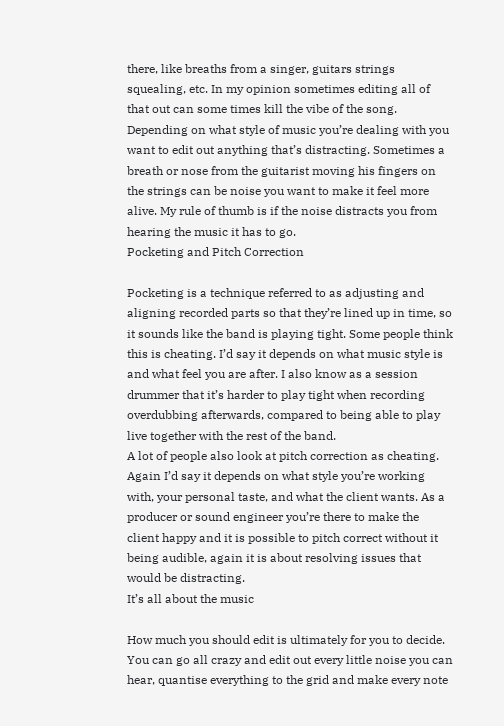there, like breaths from a singer, guitars strings squealing, etc. In my opinion sometimes editing all of that out can some times kill the vibe of the song. Depending on what style of music you’re dealing with you want to edit out anything that’s distracting. Sometimes a breath or nose from the guitarist moving his fingers on the strings can be noise you want to make it feel more alive. My rule of thumb is if the noise distracts you from hearing the music it has to go.
Pocketing and Pitch Correction

Pocketing is a technique referred to as adjusting and aligning recorded parts so that they’re lined up in time, so it sounds like the band is playing tight. Some people think this is cheating. I’d say it depends on what music style is and what feel you are after. I also know as a session drummer that it’s harder to play tight when recording overdubbing afterwards, compared to being able to play live together with the rest of the band.
A lot of people also look at pitch correction as cheating. Again I’d say it depends on what style you’re working with, your personal taste, and what the client wants. As a producer or sound engineer you’re there to make the client happy and it is possible to pitch correct without it being audible, again it is about resolving issues that would be distracting.
It’s all about the music

How much you should edit is ultimately for you to decide. You can go all crazy and edit out every little noise you can hear, quantise everything to the grid and make every note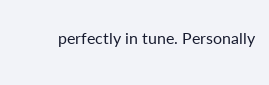perfectly in tune. Personally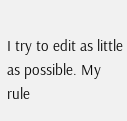I try to edit as little as possible. My rule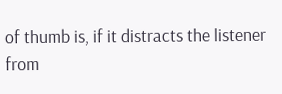of thumb is, if it distracts the listener from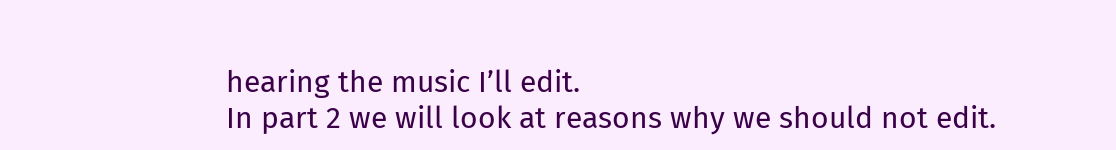hearing the music I’ll edit.
In part 2 we will look at reasons why we should not edit.